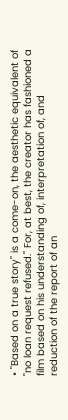• "Based on a true story" is a come-on, the aesthetic equivalent of "no loan request refused." For, at best, the creator has fashioned a film based on his understanding of, interpretation of, and reduction of the report of an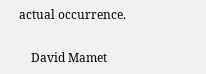actual occurrence.

    David Mamet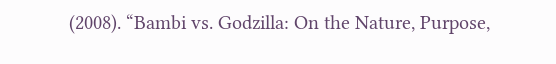(2008). “Bambi vs. Godzilla: On the Nature, Purpose,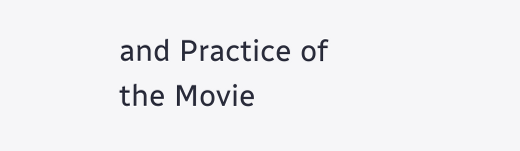and Practice of the Movie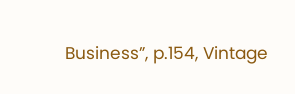Business”, p.154, Vintage